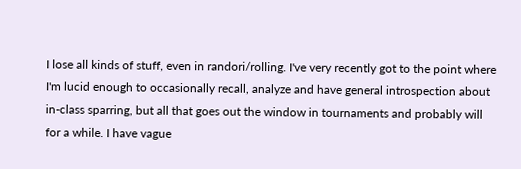I lose all kinds of stuff, even in randori/rolling. I've very recently got to the point where I'm lucid enough to occasionally recall, analyze and have general introspection about in-class sparring, but all that goes out the window in tournaments and probably will for a while. I have vague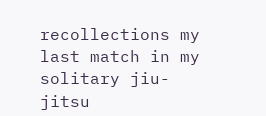recollections my last match in my solitary jiu-jitsu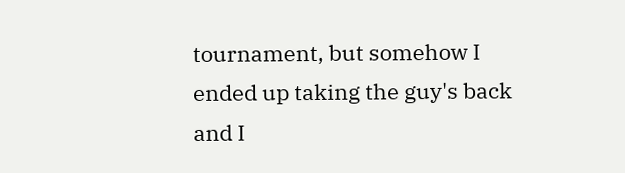tournament, but somehow I ended up taking the guy's back and I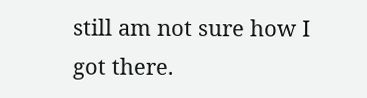still am not sure how I got there.